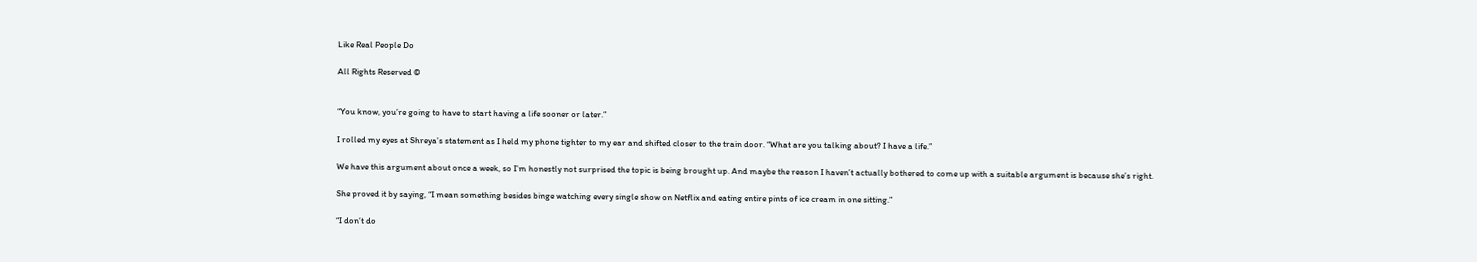Like Real People Do

All Rights Reserved ©


“You know, you’re going to have to start having a life sooner or later.”

I rolled my eyes at Shreya’s statement as I held my phone tighter to my ear and shifted closer to the train door. “What are you talking about? I have a life.”

We have this argument about once a week, so I’m honestly not surprised the topic is being brought up. And maybe the reason I haven’t actually bothered to come up with a suitable argument is because she’s right.

She proved it by saying, “I mean something besides binge watching every single show on Netflix and eating entire pints of ice cream in one sitting.”

“I don’t do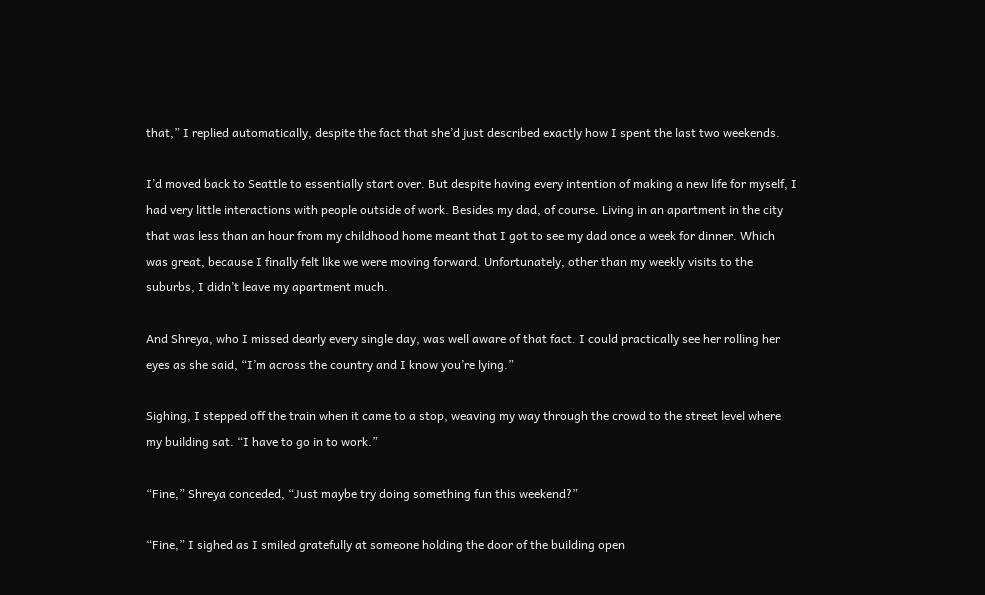that,” I replied automatically, despite the fact that she’d just described exactly how I spent the last two weekends.

I’d moved back to Seattle to essentially start over. But despite having every intention of making a new life for myself, I had very little interactions with people outside of work. Besides my dad, of course. Living in an apartment in the city that was less than an hour from my childhood home meant that I got to see my dad once a week for dinner. Which was great, because I finally felt like we were moving forward. Unfortunately, other than my weekly visits to the suburbs, I didn’t leave my apartment much.

And Shreya, who I missed dearly every single day, was well aware of that fact. I could practically see her rolling her eyes as she said, “I’m across the country and I know you’re lying.”

Sighing, I stepped off the train when it came to a stop, weaving my way through the crowd to the street level where my building sat. “I have to go in to work.”

“Fine,” Shreya conceded, “Just maybe try doing something fun this weekend?”

“Fine,” I sighed as I smiled gratefully at someone holding the door of the building open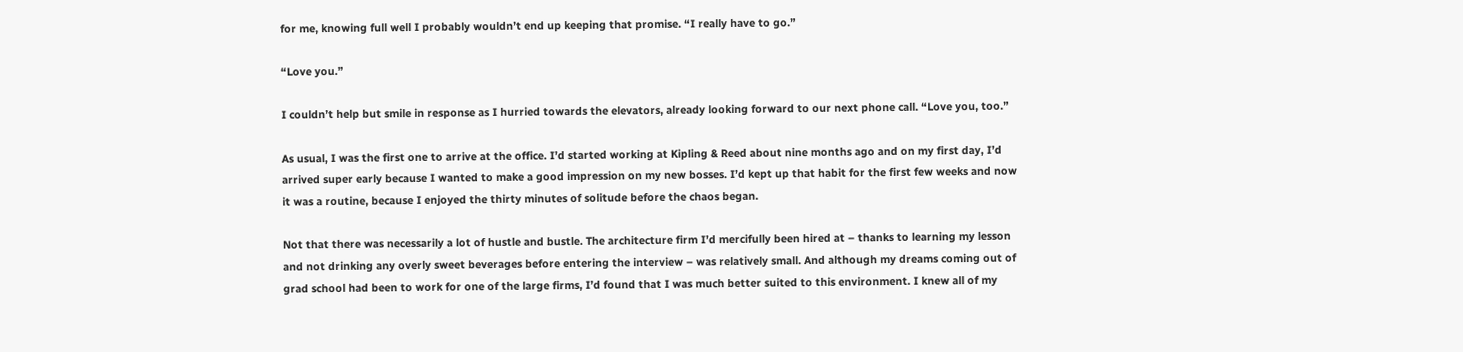for me, knowing full well I probably wouldn’t end up keeping that promise. “I really have to go.”

“Love you.”

I couldn’t help but smile in response as I hurried towards the elevators, already looking forward to our next phone call. “Love you, too.”

As usual, I was the first one to arrive at the office. I’d started working at Kipling & Reed about nine months ago and on my first day, I’d arrived super early because I wanted to make a good impression on my new bosses. I’d kept up that habit for the first few weeks and now it was a routine, because I enjoyed the thirty minutes of solitude before the chaos began.

Not that there was necessarily a lot of hustle and bustle. The architecture firm I’d mercifully been hired at – thanks to learning my lesson and not drinking any overly sweet beverages before entering the interview – was relatively small. And although my dreams coming out of grad school had been to work for one of the large firms, I’d found that I was much better suited to this environment. I knew all of my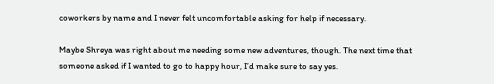coworkers by name and I never felt uncomfortable asking for help if necessary.

Maybe Shreya was right about me needing some new adventures, though. The next time that someone asked if I wanted to go to happy hour, I’d make sure to say yes.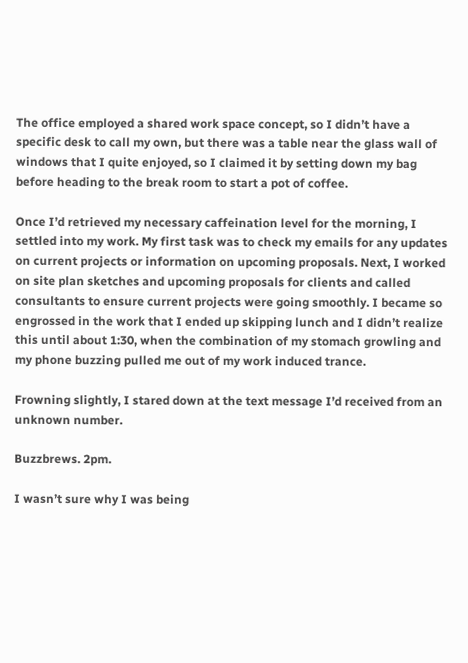The office employed a shared work space concept, so I didn’t have a specific desk to call my own, but there was a table near the glass wall of windows that I quite enjoyed, so I claimed it by setting down my bag before heading to the break room to start a pot of coffee.

Once I’d retrieved my necessary caffeination level for the morning, I settled into my work. My first task was to check my emails for any updates on current projects or information on upcoming proposals. Next, I worked on site plan sketches and upcoming proposals for clients and called consultants to ensure current projects were going smoothly. I became so engrossed in the work that I ended up skipping lunch and I didn’t realize this until about 1:30, when the combination of my stomach growling and my phone buzzing pulled me out of my work induced trance.

Frowning slightly, I stared down at the text message I’d received from an unknown number.

Buzzbrews. 2pm.

I wasn’t sure why I was being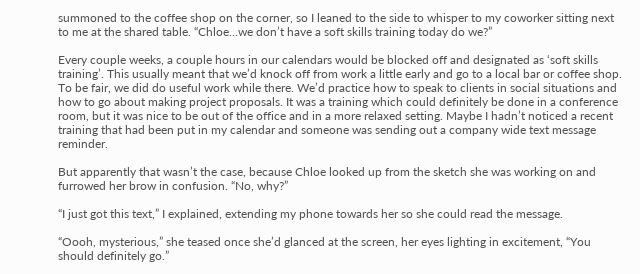summoned to the coffee shop on the corner, so I leaned to the side to whisper to my coworker sitting next to me at the shared table. “Chloe…we don’t have a soft skills training today do we?”

Every couple weeks, a couple hours in our calendars would be blocked off and designated as ‘soft skills training’. This usually meant that we’d knock off from work a little early and go to a local bar or coffee shop. To be fair, we did do useful work while there. We’d practice how to speak to clients in social situations and how to go about making project proposals. It was a training which could definitely be done in a conference room, but it was nice to be out of the office and in a more relaxed setting. Maybe I hadn’t noticed a recent training that had been put in my calendar and someone was sending out a company wide text message reminder.

But apparently that wasn’t the case, because Chloe looked up from the sketch she was working on and furrowed her brow in confusion. “No, why?”

“I just got this text,” I explained, extending my phone towards her so she could read the message.

“Oooh, mysterious,” she teased once she’d glanced at the screen, her eyes lighting in excitement, “You should definitely go.”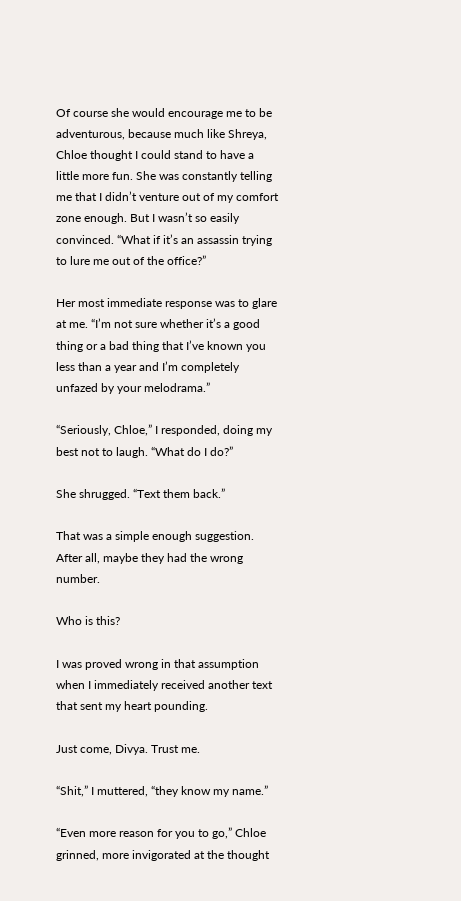Of course she would encourage me to be adventurous, because much like Shreya, Chloe thought I could stand to have a little more fun. She was constantly telling me that I didn’t venture out of my comfort zone enough. But I wasn’t so easily convinced. “What if it’s an assassin trying to lure me out of the office?”

Her most immediate response was to glare at me. “I’m not sure whether it’s a good thing or a bad thing that I’ve known you less than a year and I’m completely unfazed by your melodrama.”

“Seriously, Chloe,” I responded, doing my best not to laugh. “What do I do?”

She shrugged. “Text them back.”

That was a simple enough suggestion. After all, maybe they had the wrong number.

Who is this?

I was proved wrong in that assumption when I immediately received another text that sent my heart pounding.

Just come, Divya. Trust me.

“Shit,” I muttered, “they know my name.”

“Even more reason for you to go,” Chloe grinned, more invigorated at the thought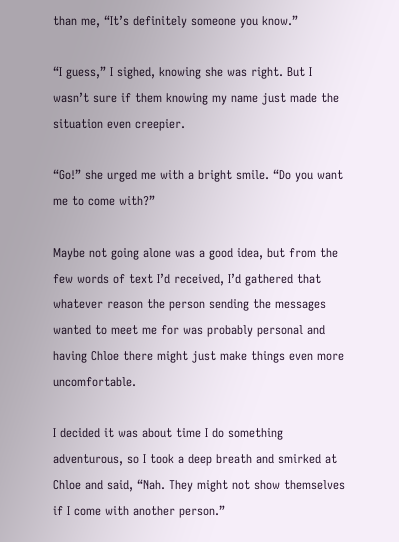than me, “It’s definitely someone you know.”

“I guess,” I sighed, knowing she was right. But I wasn’t sure if them knowing my name just made the situation even creepier.

“Go!” she urged me with a bright smile. “Do you want me to come with?”

Maybe not going alone was a good idea, but from the few words of text I’d received, I’d gathered that whatever reason the person sending the messages wanted to meet me for was probably personal and having Chloe there might just make things even more uncomfortable.

I decided it was about time I do something adventurous, so I took a deep breath and smirked at Chloe and said, “Nah. They might not show themselves if I come with another person.”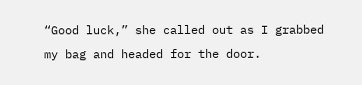“Good luck,” she called out as I grabbed my bag and headed for the door.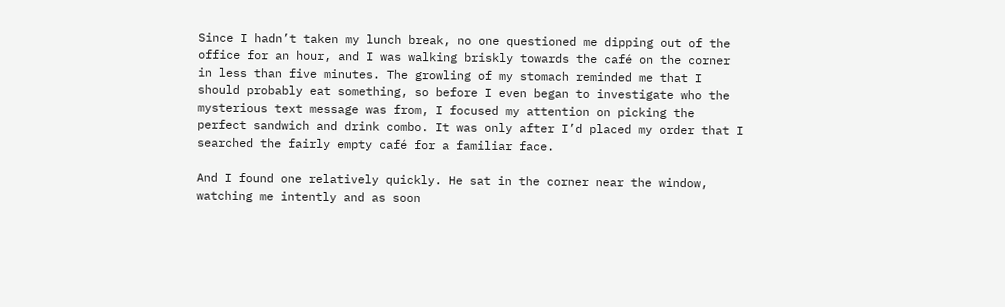Since I hadn’t taken my lunch break, no one questioned me dipping out of the office for an hour, and I was walking briskly towards the café on the corner in less than five minutes. The growling of my stomach reminded me that I should probably eat something, so before I even began to investigate who the mysterious text message was from, I focused my attention on picking the perfect sandwich and drink combo. It was only after I’d placed my order that I searched the fairly empty café for a familiar face.

And I found one relatively quickly. He sat in the corner near the window, watching me intently and as soon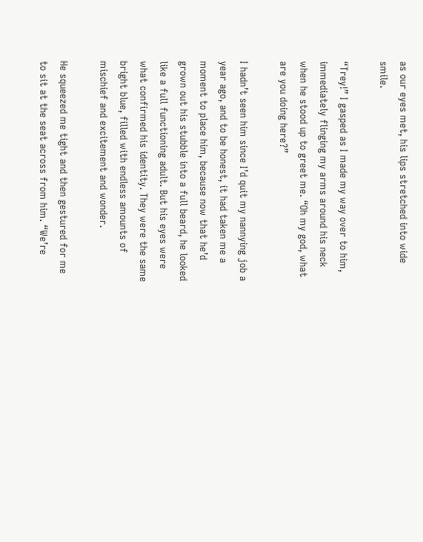as our eyes met, his lips stretched into wide smile.

“Trey!” I gasped as I made my way over to him, immediately flinging my arms around his neck when he stood up to greet me. “Oh my god, what are you doing here?”

I hadn’t seen him since I’d quit my nannying job a year ago, and to be honest, it had taken me a moment to place him, because now that he’d grown out his stubble into a full beard, he looked like a full functioning adult. But his eyes were what confirmed his identity. They were the same bright blue, filled with endless amounts of mischief and excitement and wonder.

He squeezed me tight and then gestured for me to sit at the seat across from him. “We’re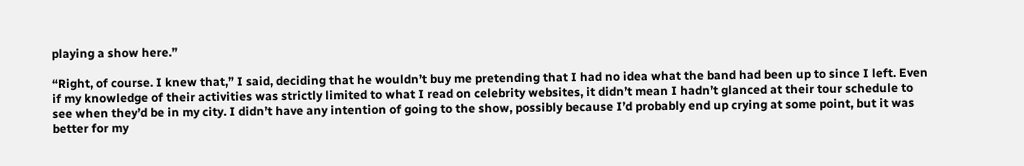playing a show here.”

“Right, of course. I knew that,” I said, deciding that he wouldn’t buy me pretending that I had no idea what the band had been up to since I left. Even if my knowledge of their activities was strictly limited to what I read on celebrity websites, it didn’t mean I hadn’t glanced at their tour schedule to see when they’d be in my city. I didn’t have any intention of going to the show, possibly because I’d probably end up crying at some point, but it was better for my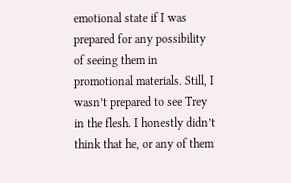emotional state if I was prepared for any possibility of seeing them in promotional materials. Still, I wasn’t prepared to see Trey in the flesh. I honestly didn’t think that he, or any of them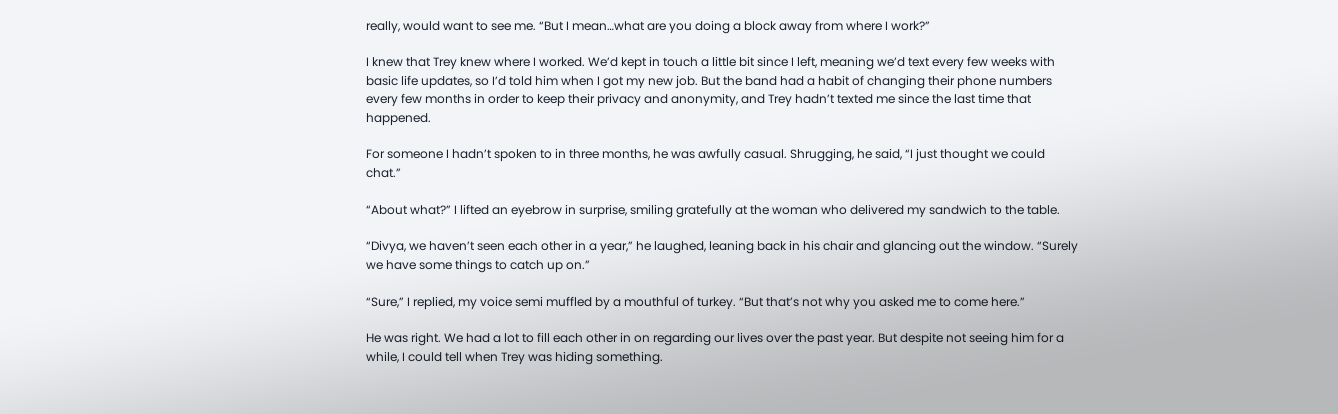really, would want to see me. “But I mean…what are you doing a block away from where I work?”

I knew that Trey knew where I worked. We’d kept in touch a little bit since I left, meaning we’d text every few weeks with basic life updates, so I’d told him when I got my new job. But the band had a habit of changing their phone numbers every few months in order to keep their privacy and anonymity, and Trey hadn’t texted me since the last time that happened.

For someone I hadn’t spoken to in three months, he was awfully casual. Shrugging, he said, “I just thought we could chat.”

“About what?” I lifted an eyebrow in surprise, smiling gratefully at the woman who delivered my sandwich to the table.

“Divya, we haven’t seen each other in a year,” he laughed, leaning back in his chair and glancing out the window. “Surely we have some things to catch up on.”

“Sure,” I replied, my voice semi muffled by a mouthful of turkey. “But that’s not why you asked me to come here.”

He was right. We had a lot to fill each other in on regarding our lives over the past year. But despite not seeing him for a while, I could tell when Trey was hiding something.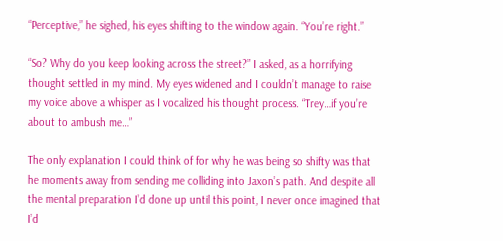“Perceptive,” he sighed, his eyes shifting to the window again. “You’re right.”

“So? Why do you keep looking across the street?” I asked, as a horrifying thought settled in my mind. My eyes widened and I couldn’t manage to raise my voice above a whisper as I vocalized his thought process. “Trey…if you’re about to ambush me…”

The only explanation I could think of for why he was being so shifty was that he moments away from sending me colliding into Jaxon’s path. And despite all the mental preparation I’d done up until this point, I never once imagined that I’d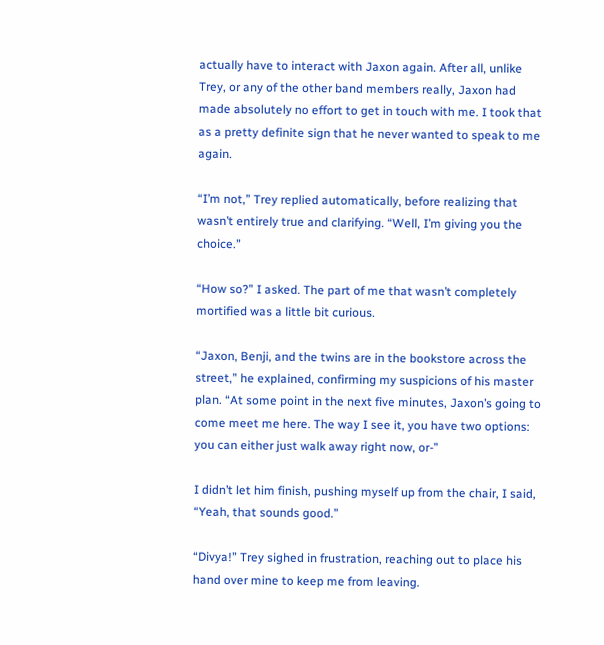actually have to interact with Jaxon again. After all, unlike Trey, or any of the other band members really, Jaxon had made absolutely no effort to get in touch with me. I took that as a pretty definite sign that he never wanted to speak to me again.

“I’m not,” Trey replied automatically, before realizing that wasn’t entirely true and clarifying. “Well, I’m giving you the choice.”

“How so?” I asked. The part of me that wasn’t completely mortified was a little bit curious.

“Jaxon, Benji, and the twins are in the bookstore across the street,” he explained, confirming my suspicions of his master plan. “At some point in the next five minutes, Jaxon’s going to come meet me here. The way I see it, you have two options: you can either just walk away right now, or-”

I didn’t let him finish, pushing myself up from the chair, I said, “Yeah, that sounds good.”

“Divya!” Trey sighed in frustration, reaching out to place his hand over mine to keep me from leaving.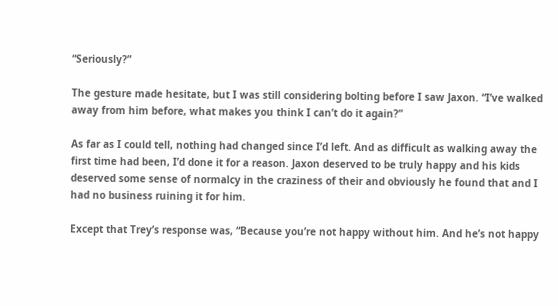“Seriously?”

The gesture made hesitate, but I was still considering bolting before I saw Jaxon. “I’ve walked away from him before, what makes you think I can’t do it again?”

As far as I could tell, nothing had changed since I’d left. And as difficult as walking away the first time had been, I’d done it for a reason. Jaxon deserved to be truly happy and his kids deserved some sense of normalcy in the craziness of their and obviously he found that and I had no business ruining it for him.

Except that Trey’s response was, “Because you’re not happy without him. And he’s not happy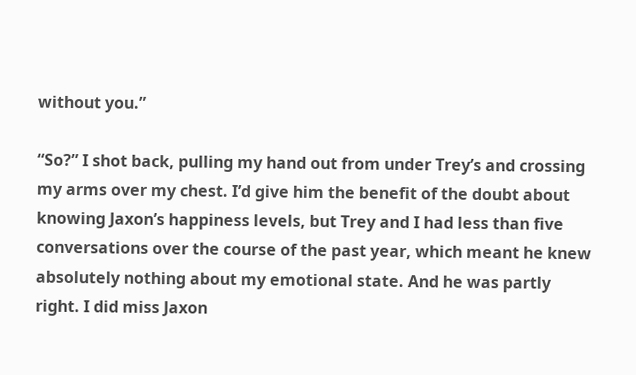without you.”

“So?” I shot back, pulling my hand out from under Trey’s and crossing my arms over my chest. I’d give him the benefit of the doubt about knowing Jaxon’s happiness levels, but Trey and I had less than five conversations over the course of the past year, which meant he knew absolutely nothing about my emotional state. And he was partly right. I did miss Jaxon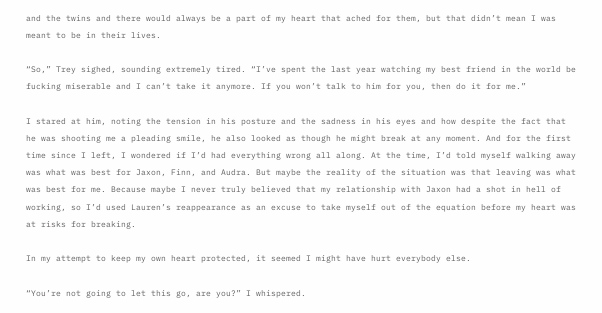and the twins and there would always be a part of my heart that ached for them, but that didn’t mean I was meant to be in their lives.

“So,” Trey sighed, sounding extremely tired. “I’ve spent the last year watching my best friend in the world be fucking miserable and I can’t take it anymore. If you won’t talk to him for you, then do it for me.”

I stared at him, noting the tension in his posture and the sadness in his eyes and how despite the fact that he was shooting me a pleading smile, he also looked as though he might break at any moment. And for the first time since I left, I wondered if I’d had everything wrong all along. At the time, I’d told myself walking away was what was best for Jaxon, Finn, and Audra. But maybe the reality of the situation was that leaving was what was best for me. Because maybe I never truly believed that my relationship with Jaxon had a shot in hell of working, so I’d used Lauren’s reappearance as an excuse to take myself out of the equation before my heart was at risks for breaking.

In my attempt to keep my own heart protected, it seemed I might have hurt everybody else.

“You’re not going to let this go, are you?” I whispered.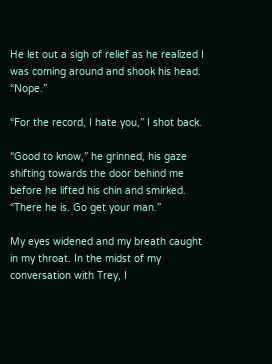He let out a sigh of relief as he realized I was coming around and shook his head. “Nope.”

“For the record, I hate you,” I shot back.

“Good to know,” he grinned, his gaze shifting towards the door behind me before he lifted his chin and smirked. “There he is. Go get your man.”

My eyes widened and my breath caught in my throat. In the midst of my conversation with Trey, I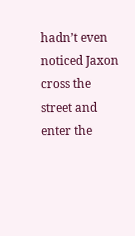hadn’t even noticed Jaxon cross the street and enter the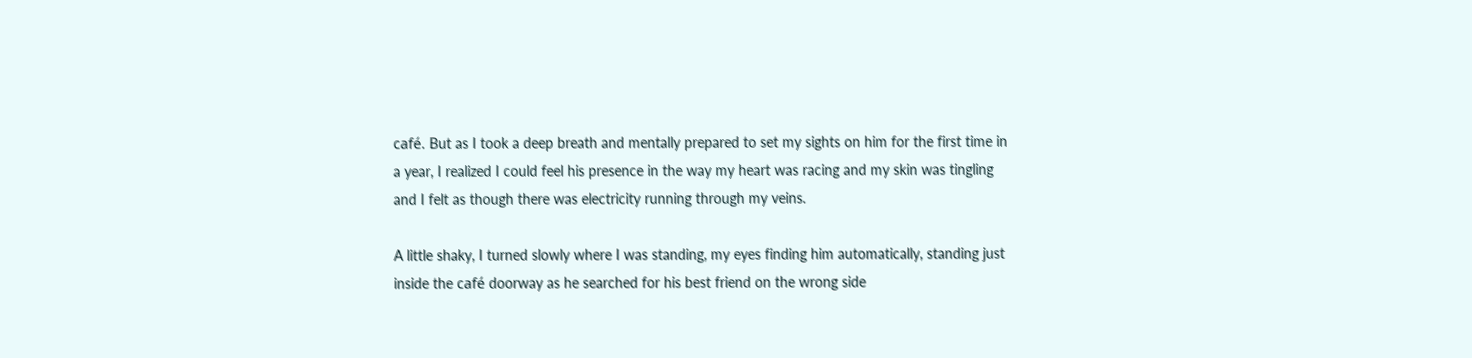café. But as I took a deep breath and mentally prepared to set my sights on him for the first time in a year, I realized I could feel his presence in the way my heart was racing and my skin was tingling and I felt as though there was electricity running through my veins.

A little shaky, I turned slowly where I was standing, my eyes finding him automatically, standing just inside the café doorway as he searched for his best friend on the wrong side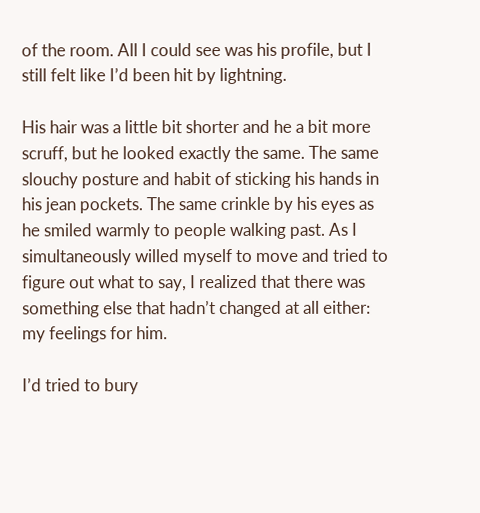of the room. All I could see was his profile, but I still felt like I’d been hit by lightning.

His hair was a little bit shorter and he a bit more scruff, but he looked exactly the same. The same slouchy posture and habit of sticking his hands in his jean pockets. The same crinkle by his eyes as he smiled warmly to people walking past. As I simultaneously willed myself to move and tried to figure out what to say, I realized that there was something else that hadn’t changed at all either: my feelings for him.

I’d tried to bury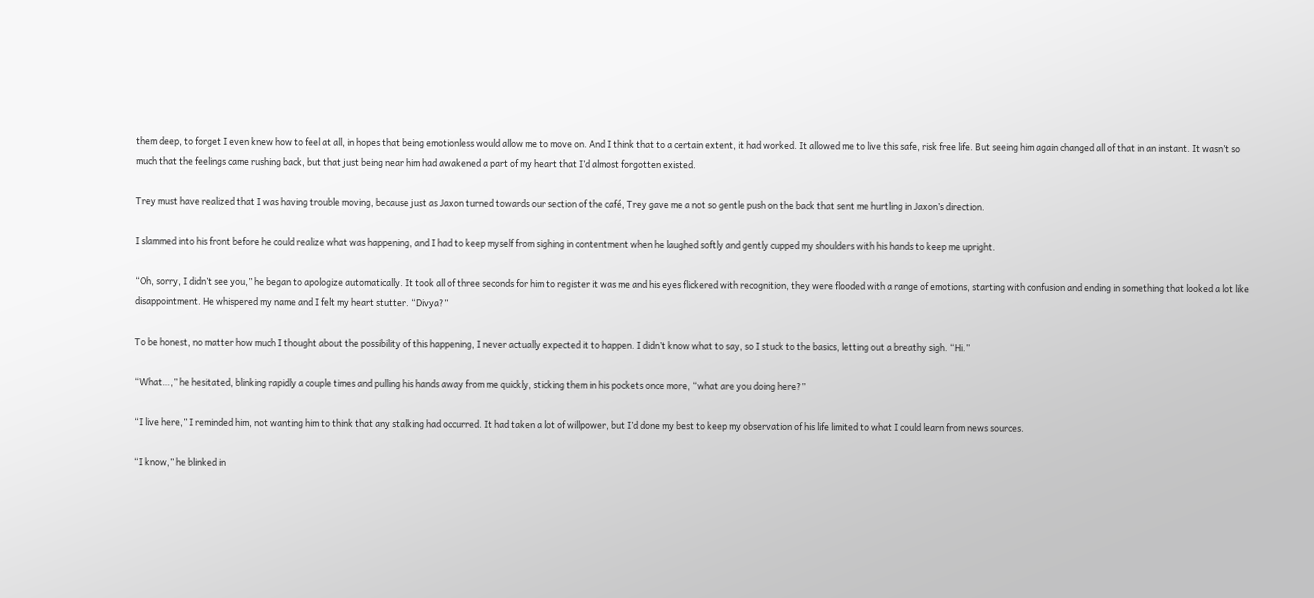them deep, to forget I even knew how to feel at all, in hopes that being emotionless would allow me to move on. And I think that to a certain extent, it had worked. It allowed me to live this safe, risk free life. But seeing him again changed all of that in an instant. It wasn’t so much that the feelings came rushing back, but that just being near him had awakened a part of my heart that I’d almost forgotten existed.

Trey must have realized that I was having trouble moving, because just as Jaxon turned towards our section of the café, Trey gave me a not so gentle push on the back that sent me hurtling in Jaxon’s direction.

I slammed into his front before he could realize what was happening, and I had to keep myself from sighing in contentment when he laughed softly and gently cupped my shoulders with his hands to keep me upright.

“Oh, sorry, I didn’t see you,” he began to apologize automatically. It took all of three seconds for him to register it was me and his eyes flickered with recognition, they were flooded with a range of emotions, starting with confusion and ending in something that looked a lot like disappointment. He whispered my name and I felt my heart stutter. “Divya?”

To be honest, no matter how much I thought about the possibility of this happening, I never actually expected it to happen. I didn’t know what to say, so I stuck to the basics, letting out a breathy sigh. “Hi.”

“What…,” he hesitated, blinking rapidly a couple times and pulling his hands away from me quickly, sticking them in his pockets once more, “what are you doing here?”

“I live here,” I reminded him, not wanting him to think that any stalking had occurred. It had taken a lot of willpower, but I’d done my best to keep my observation of his life limited to what I could learn from news sources.

“I know,” he blinked in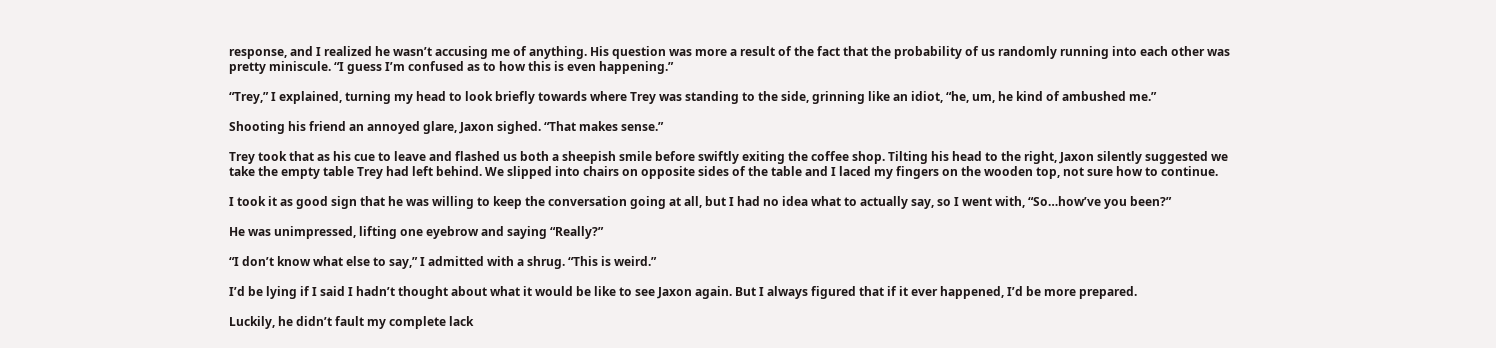response, and I realized he wasn’t accusing me of anything. His question was more a result of the fact that the probability of us randomly running into each other was pretty miniscule. “I guess I’m confused as to how this is even happening.”

“Trey,” I explained, turning my head to look briefly towards where Trey was standing to the side, grinning like an idiot, “he, um, he kind of ambushed me.”

Shooting his friend an annoyed glare, Jaxon sighed. “That makes sense.”

Trey took that as his cue to leave and flashed us both a sheepish smile before swiftly exiting the coffee shop. Tilting his head to the right, Jaxon silently suggested we take the empty table Trey had left behind. We slipped into chairs on opposite sides of the table and I laced my fingers on the wooden top, not sure how to continue.

I took it as good sign that he was willing to keep the conversation going at all, but I had no idea what to actually say, so I went with, “So…how’ve you been?”

He was unimpressed, lifting one eyebrow and saying “Really?”

“I don’t know what else to say,” I admitted with a shrug. “This is weird.”

I’d be lying if I said I hadn’t thought about what it would be like to see Jaxon again. But I always figured that if it ever happened, I’d be more prepared.

Luckily, he didn’t fault my complete lack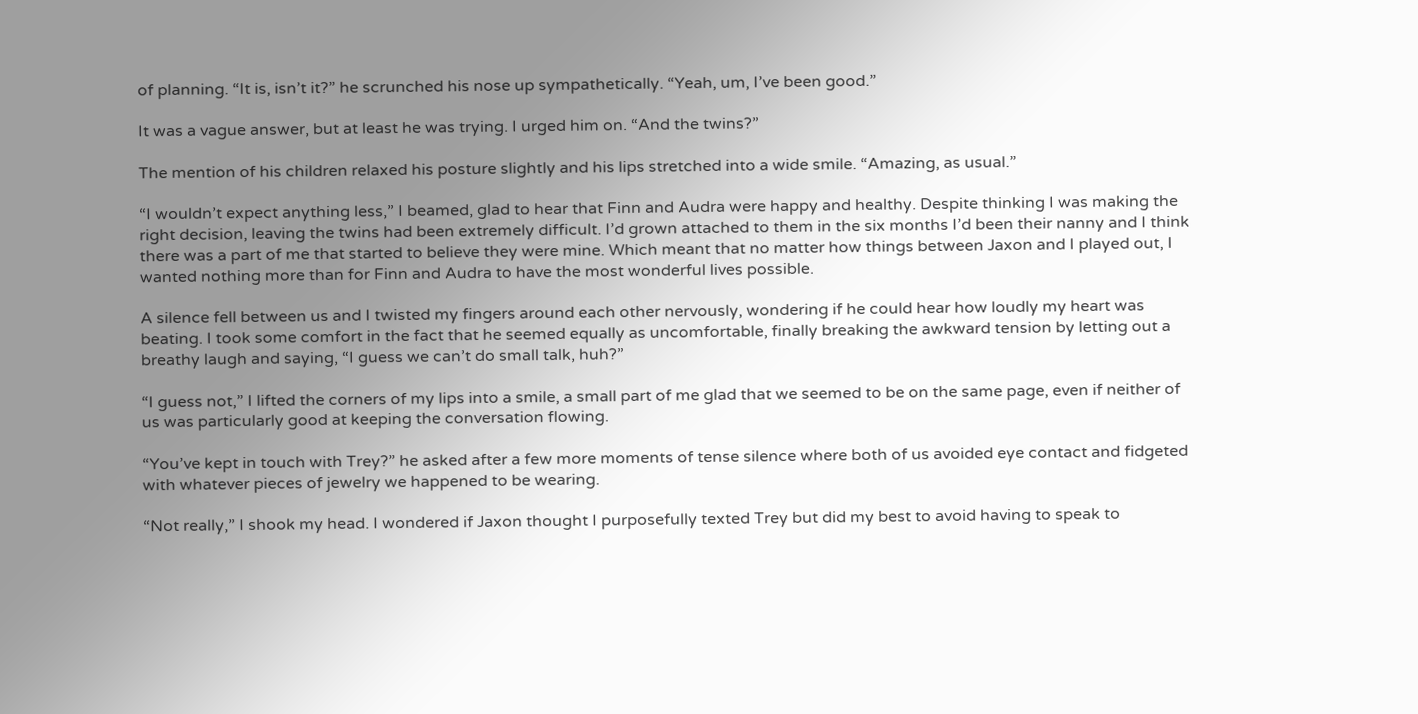of planning. “It is, isn’t it?” he scrunched his nose up sympathetically. “Yeah, um, I’ve been good.”

It was a vague answer, but at least he was trying. I urged him on. “And the twins?”

The mention of his children relaxed his posture slightly and his lips stretched into a wide smile. “Amazing, as usual.”

“I wouldn’t expect anything less,” I beamed, glad to hear that Finn and Audra were happy and healthy. Despite thinking I was making the right decision, leaving the twins had been extremely difficult. I’d grown attached to them in the six months I’d been their nanny and I think there was a part of me that started to believe they were mine. Which meant that no matter how things between Jaxon and I played out, I wanted nothing more than for Finn and Audra to have the most wonderful lives possible.

A silence fell between us and I twisted my fingers around each other nervously, wondering if he could hear how loudly my heart was beating. I took some comfort in the fact that he seemed equally as uncomfortable, finally breaking the awkward tension by letting out a breathy laugh and saying, “I guess we can’t do small talk, huh?”

“I guess not,” I lifted the corners of my lips into a smile, a small part of me glad that we seemed to be on the same page, even if neither of us was particularly good at keeping the conversation flowing.

“You’ve kept in touch with Trey?” he asked after a few more moments of tense silence where both of us avoided eye contact and fidgeted with whatever pieces of jewelry we happened to be wearing.

“Not really,” I shook my head. I wondered if Jaxon thought I purposefully texted Trey but did my best to avoid having to speak to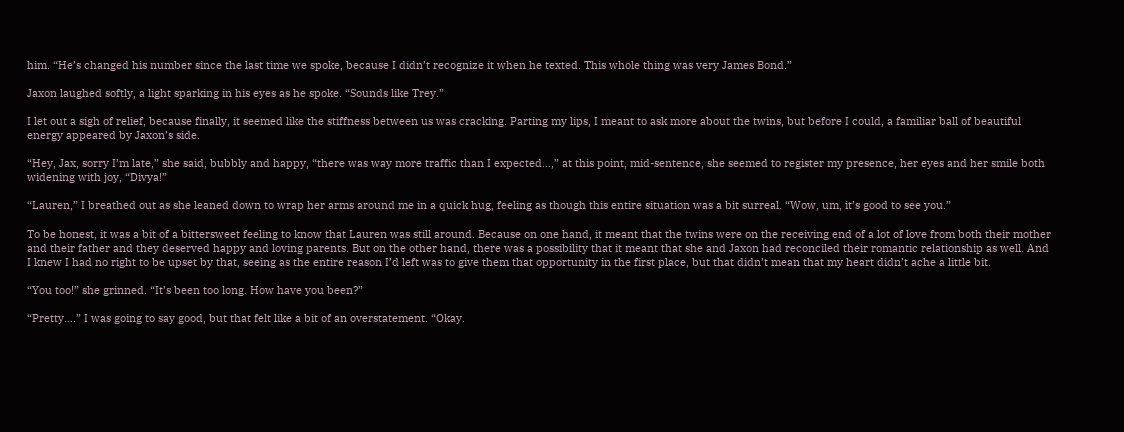him. “He’s changed his number since the last time we spoke, because I didn’t recognize it when he texted. This whole thing was very James Bond.”

Jaxon laughed softly, a light sparking in his eyes as he spoke. “Sounds like Trey.”

I let out a sigh of relief, because finally, it seemed like the stiffness between us was cracking. Parting my lips, I meant to ask more about the twins, but before I could, a familiar ball of beautiful energy appeared by Jaxon’s side.

“Hey, Jax, sorry I’m late,” she said, bubbly and happy, “there was way more traffic than I expected…,” at this point, mid-sentence, she seemed to register my presence, her eyes and her smile both widening with joy, “Divya!”

“Lauren,” I breathed out as she leaned down to wrap her arms around me in a quick hug, feeling as though this entire situation was a bit surreal. “Wow, um, it’s good to see you.”

To be honest, it was a bit of a bittersweet feeling to know that Lauren was still around. Because on one hand, it meant that the twins were on the receiving end of a lot of love from both their mother and their father and they deserved happy and loving parents. But on the other hand, there was a possibility that it meant that she and Jaxon had reconciled their romantic relationship as well. And I knew I had no right to be upset by that, seeing as the entire reason I’d left was to give them that opportunity in the first place, but that didn’t mean that my heart didn’t ache a little bit.

“You too!” she grinned. “It’s been too long. How have you been?”

“Pretty….” I was going to say good, but that felt like a bit of an overstatement. “Okay.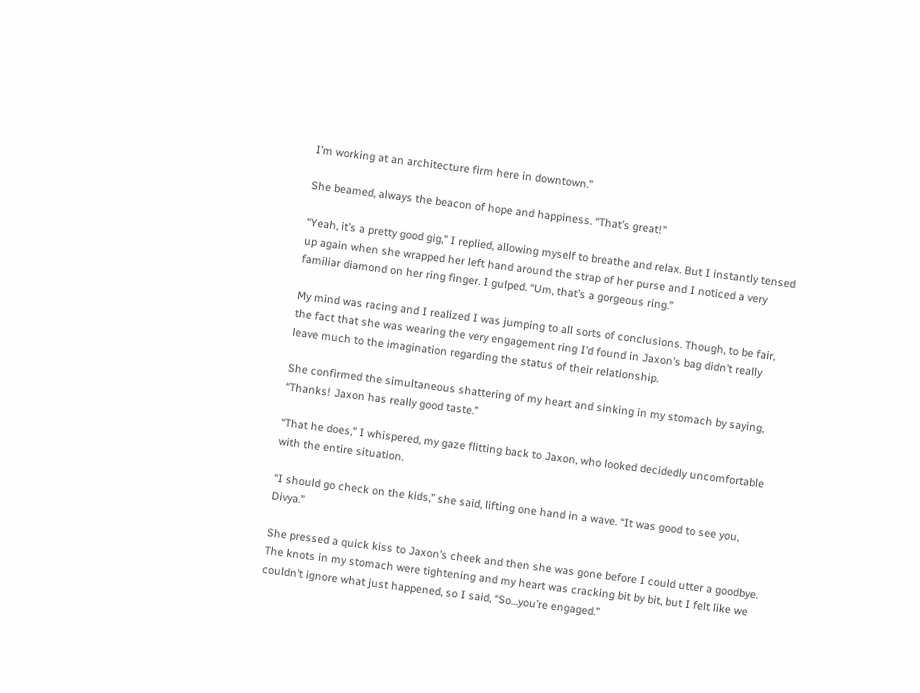I’m working at an architecture firm here in downtown.”

She beamed, always the beacon of hope and happiness. “That’s great!”

“Yeah, it’s a pretty good gig,” I replied, allowing myself to breathe and relax. But I instantly tensed up again when she wrapped her left hand around the strap of her purse and I noticed a very familiar diamond on her ring finger. I gulped. “Um, that’s a gorgeous ring.”

My mind was racing and I realized I was jumping to all sorts of conclusions. Though, to be fair, the fact that she was wearing the very engagement ring I’d found in Jaxon’s bag didn’t really leave much to the imagination regarding the status of their relationship.

She confirmed the simultaneous shattering of my heart and sinking in my stomach by saying, “Thanks! Jaxon has really good taste.”

“That he does,” I whispered, my gaze flitting back to Jaxon, who looked decidedly uncomfortable with the entire situation.

“I should go check on the kids,” she said, lifting one hand in a wave. “It was good to see you, Divya.”

She pressed a quick kiss to Jaxon’s cheek and then she was gone before I could utter a goodbye. The knots in my stomach were tightening and my heart was cracking bit by bit, but I felt like we couldn’t ignore what just happened, so I said, “So…you’re engaged.”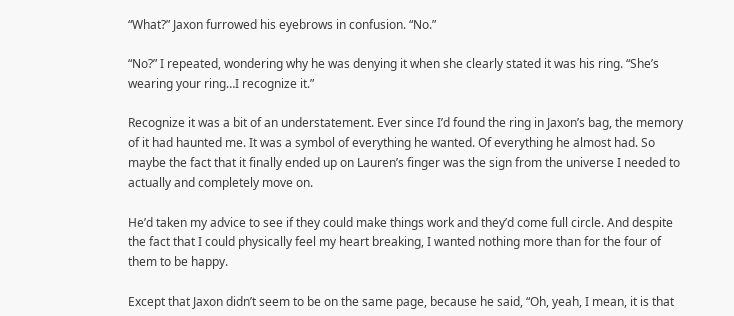“What?” Jaxon furrowed his eyebrows in confusion. “No.”

“No?” I repeated, wondering why he was denying it when she clearly stated it was his ring. “She’s wearing your ring…I recognize it.”

Recognize it was a bit of an understatement. Ever since I’d found the ring in Jaxon’s bag, the memory of it had haunted me. It was a symbol of everything he wanted. Of everything he almost had. So maybe the fact that it finally ended up on Lauren’s finger was the sign from the universe I needed to actually and completely move on.

He’d taken my advice to see if they could make things work and they’d come full circle. And despite the fact that I could physically feel my heart breaking, I wanted nothing more than for the four of them to be happy.

Except that Jaxon didn’t seem to be on the same page, because he said, “Oh, yeah, I mean, it is that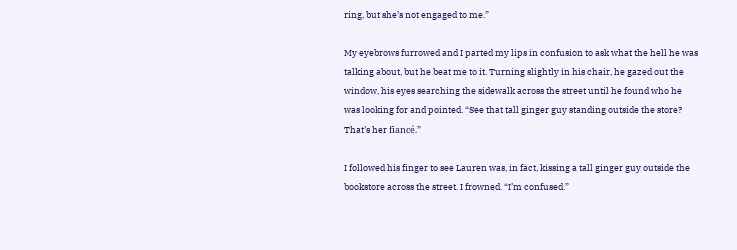ring, but she’s not engaged to me.”

My eyebrows furrowed and I parted my lips in confusion to ask what the hell he was talking about, but he beat me to it. Turning slightly in his chair, he gazed out the window, his eyes searching the sidewalk across the street until he found who he was looking for and pointed. “See that tall ginger guy standing outside the store? That’s her fiancé.”

I followed his finger to see Lauren was, in fact, kissing a tall ginger guy outside the bookstore across the street. I frowned. “I’m confused.”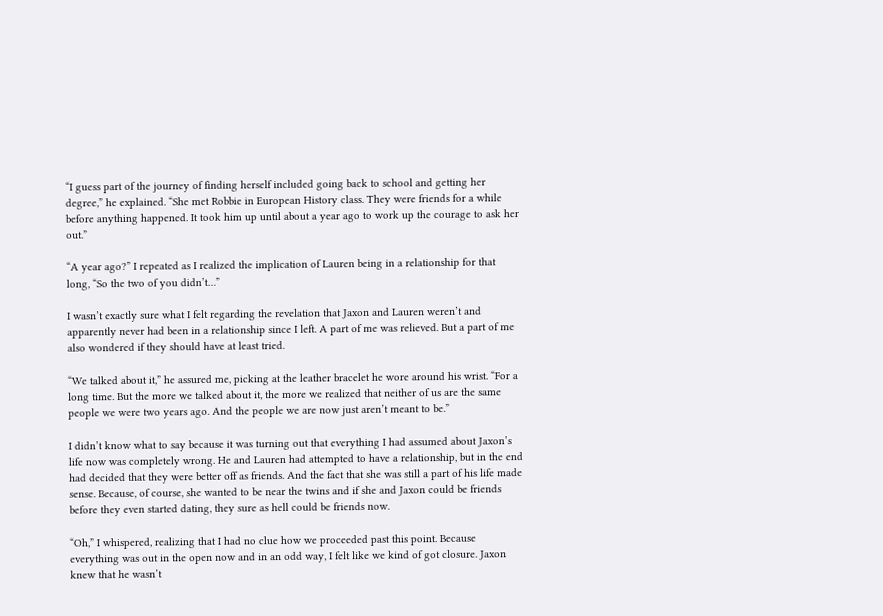“I guess part of the journey of finding herself included going back to school and getting her degree,” he explained. “She met Robbie in European History class. They were friends for a while before anything happened. It took him up until about a year ago to work up the courage to ask her out.”

“A year ago?” I repeated as I realized the implication of Lauren being in a relationship for that long, “So the two of you didn’t…”

I wasn’t exactly sure what I felt regarding the revelation that Jaxon and Lauren weren’t and apparently never had been in a relationship since I left. A part of me was relieved. But a part of me also wondered if they should have at least tried.

“We talked about it,” he assured me, picking at the leather bracelet he wore around his wrist. “For a long time. But the more we talked about it, the more we realized that neither of us are the same people we were two years ago. And the people we are now just aren’t meant to be.”

I didn’t know what to say because it was turning out that everything I had assumed about Jaxon’s life now was completely wrong. He and Lauren had attempted to have a relationship, but in the end had decided that they were better off as friends. And the fact that she was still a part of his life made sense. Because, of course, she wanted to be near the twins and if she and Jaxon could be friends before they even started dating, they sure as hell could be friends now.

“Oh,” I whispered, realizing that I had no clue how we proceeded past this point. Because everything was out in the open now and in an odd way, I felt like we kind of got closure. Jaxon knew that he wasn’t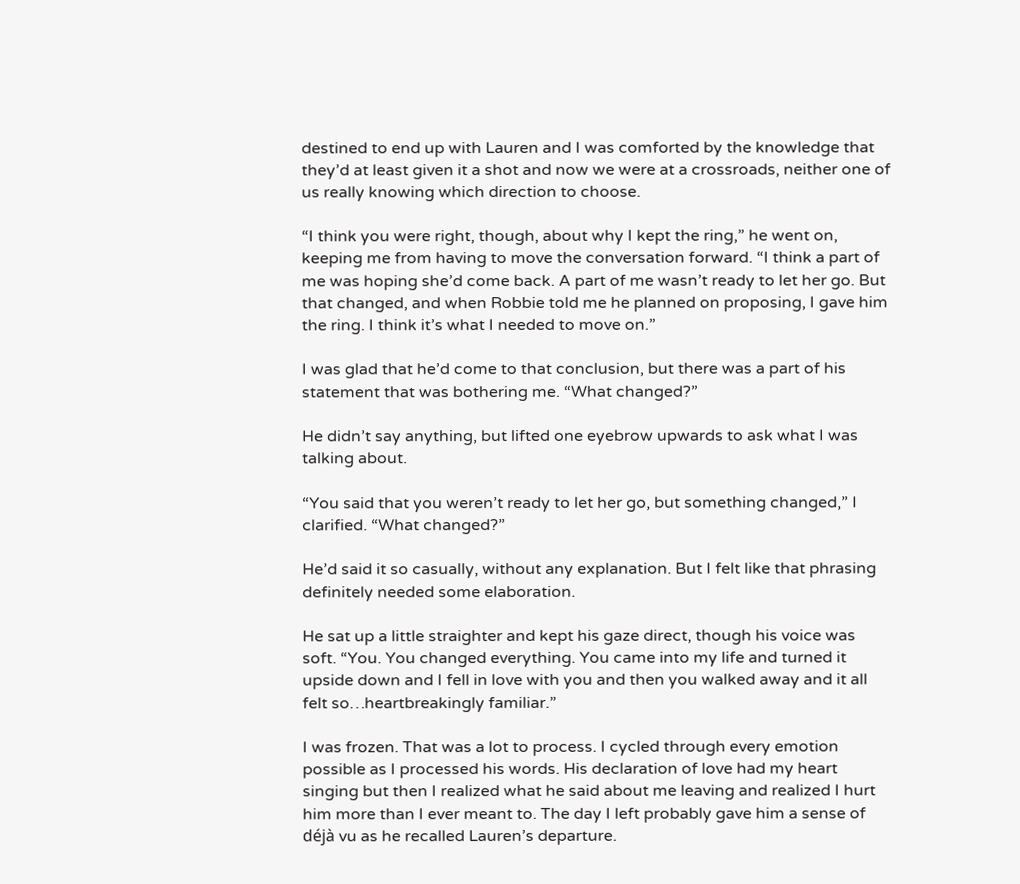destined to end up with Lauren and I was comforted by the knowledge that they’d at least given it a shot and now we were at a crossroads, neither one of us really knowing which direction to choose.

“I think you were right, though, about why I kept the ring,” he went on, keeping me from having to move the conversation forward. “I think a part of me was hoping she’d come back. A part of me wasn’t ready to let her go. But that changed, and when Robbie told me he planned on proposing, I gave him the ring. I think it’s what I needed to move on.”

I was glad that he’d come to that conclusion, but there was a part of his statement that was bothering me. “What changed?”

He didn’t say anything, but lifted one eyebrow upwards to ask what I was talking about.

“You said that you weren’t ready to let her go, but something changed,” I clarified. “What changed?”

He’d said it so casually, without any explanation. But I felt like that phrasing definitely needed some elaboration.

He sat up a little straighter and kept his gaze direct, though his voice was soft. “You. You changed everything. You came into my life and turned it upside down and I fell in love with you and then you walked away and it all felt so…heartbreakingly familiar.”

I was frozen. That was a lot to process. I cycled through every emotion possible as I processed his words. His declaration of love had my heart singing but then I realized what he said about me leaving and realized I hurt him more than I ever meant to. The day I left probably gave him a sense of déjà vu as he recalled Lauren’s departure.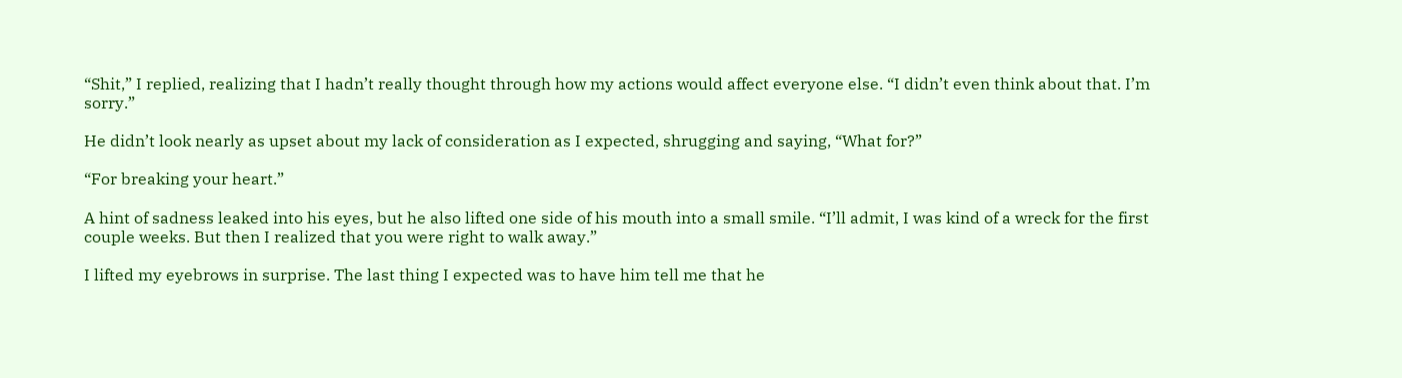“Shit,” I replied, realizing that I hadn’t really thought through how my actions would affect everyone else. “I didn’t even think about that. I’m sorry.”

He didn’t look nearly as upset about my lack of consideration as I expected, shrugging and saying, “What for?”

“For breaking your heart.”

A hint of sadness leaked into his eyes, but he also lifted one side of his mouth into a small smile. “I’ll admit, I was kind of a wreck for the first couple weeks. But then I realized that you were right to walk away.”

I lifted my eyebrows in surprise. The last thing I expected was to have him tell me that he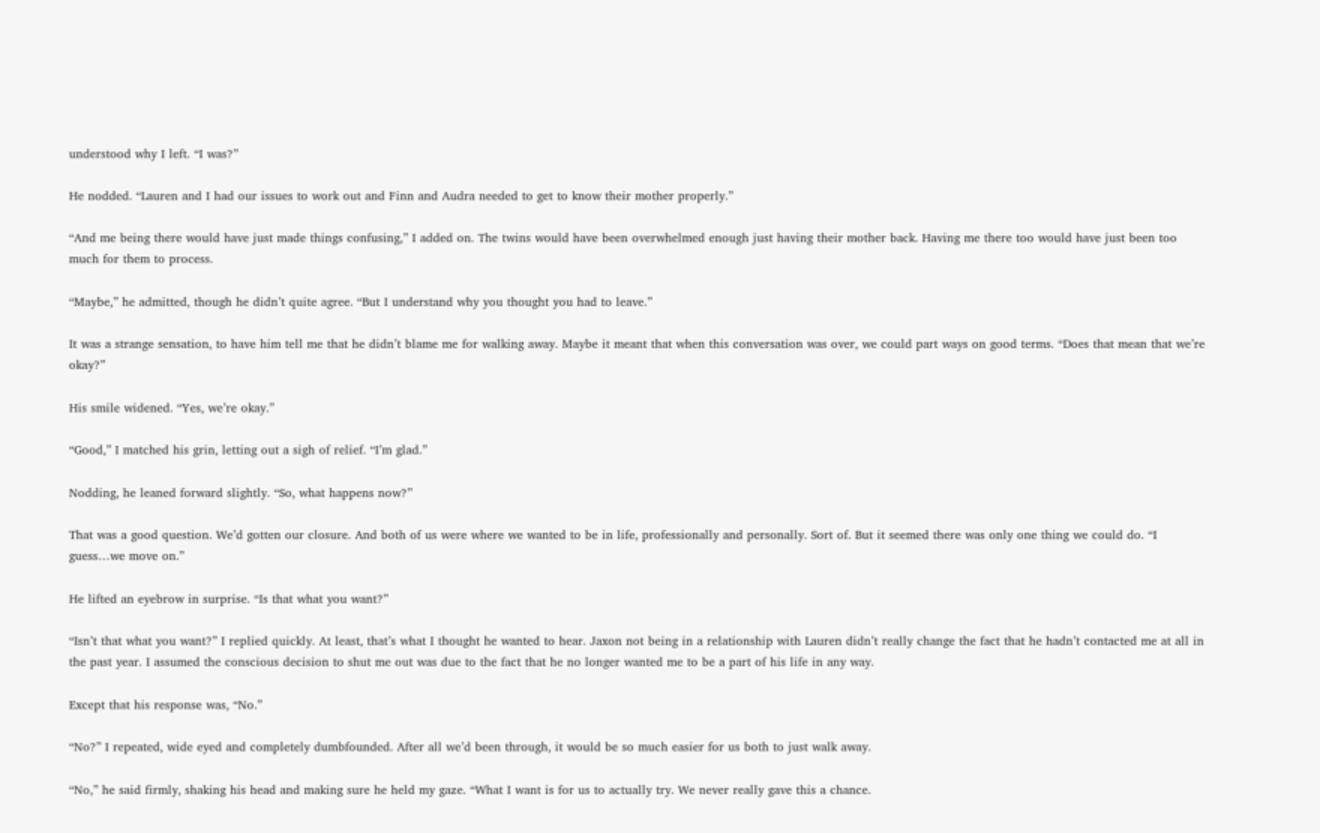understood why I left. “I was?”

He nodded. “Lauren and I had our issues to work out and Finn and Audra needed to get to know their mother properly.”

“And me being there would have just made things confusing,” I added on. The twins would have been overwhelmed enough just having their mother back. Having me there too would have just been too much for them to process.

“Maybe,” he admitted, though he didn’t quite agree. “But I understand why you thought you had to leave.”

It was a strange sensation, to have him tell me that he didn’t blame me for walking away. Maybe it meant that when this conversation was over, we could part ways on good terms. “Does that mean that we’re okay?”

His smile widened. “Yes, we’re okay.”

“Good,” I matched his grin, letting out a sigh of relief. “I’m glad.”

Nodding, he leaned forward slightly. “So, what happens now?”

That was a good question. We’d gotten our closure. And both of us were where we wanted to be in life, professionally and personally. Sort of. But it seemed there was only one thing we could do. “I guess…we move on.”

He lifted an eyebrow in surprise. “Is that what you want?”

“Isn’t that what you want?” I replied quickly. At least, that’s what I thought he wanted to hear. Jaxon not being in a relationship with Lauren didn’t really change the fact that he hadn’t contacted me at all in the past year. I assumed the conscious decision to shut me out was due to the fact that he no longer wanted me to be a part of his life in any way.

Except that his response was, “No.”

“No?” I repeated, wide eyed and completely dumbfounded. After all we’d been through, it would be so much easier for us both to just walk away.

“No,” he said firmly, shaking his head and making sure he held my gaze. “What I want is for us to actually try. We never really gave this a chance.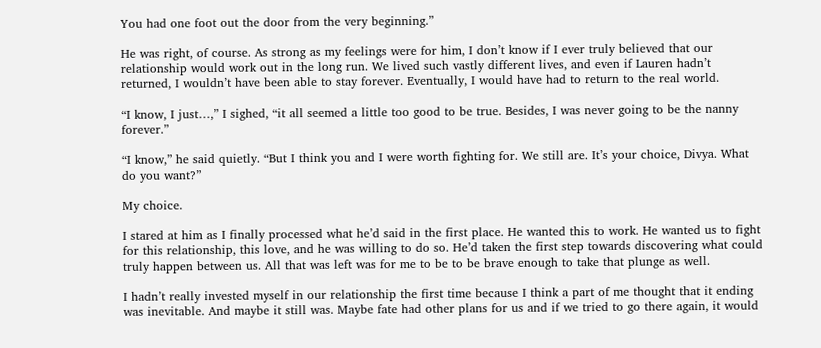You had one foot out the door from the very beginning.”

He was right, of course. As strong as my feelings were for him, I don’t know if I ever truly believed that our relationship would work out in the long run. We lived such vastly different lives, and even if Lauren hadn’t returned, I wouldn’t have been able to stay forever. Eventually, I would have had to return to the real world.

“I know, I just…,” I sighed, “it all seemed a little too good to be true. Besides, I was never going to be the nanny forever.”

“I know,” he said quietly. “But I think you and I were worth fighting for. We still are. It’s your choice, Divya. What do you want?”

My choice.

I stared at him as I finally processed what he’d said in the first place. He wanted this to work. He wanted us to fight for this relationship, this love, and he was willing to do so. He’d taken the first step towards discovering what could truly happen between us. All that was left was for me to be to be brave enough to take that plunge as well.

I hadn’t really invested myself in our relationship the first time because I think a part of me thought that it ending was inevitable. And maybe it still was. Maybe fate had other plans for us and if we tried to go there again, it would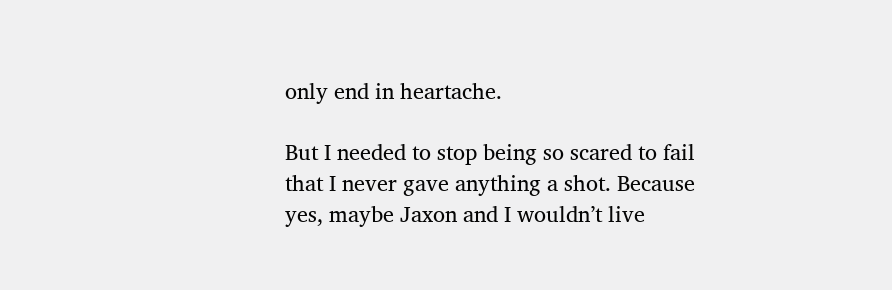only end in heartache.

But I needed to stop being so scared to fail that I never gave anything a shot. Because yes, maybe Jaxon and I wouldn’t live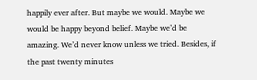happily ever after. But maybe we would. Maybe we would be happy beyond belief. Maybe we’d be amazing. We’d never know unless we tried. Besides, if the past twenty minutes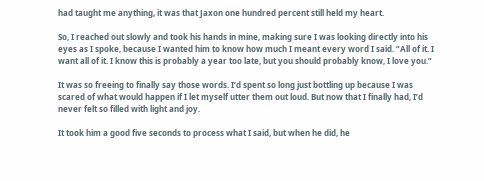had taught me anything, it was that Jaxon one hundred percent still held my heart.

So, I reached out slowly and took his hands in mine, making sure I was looking directly into his eyes as I spoke, because I wanted him to know how much I meant every word I said. “All of it. I want all of it. I know this is probably a year too late, but you should probably know, I love you.”

It was so freeing to finally say those words. I’d spent so long just bottling up because I was scared of what would happen if I let myself utter them out loud. But now that I finally had, I’d never felt so filled with light and joy.

It took him a good five seconds to process what I said, but when he did, he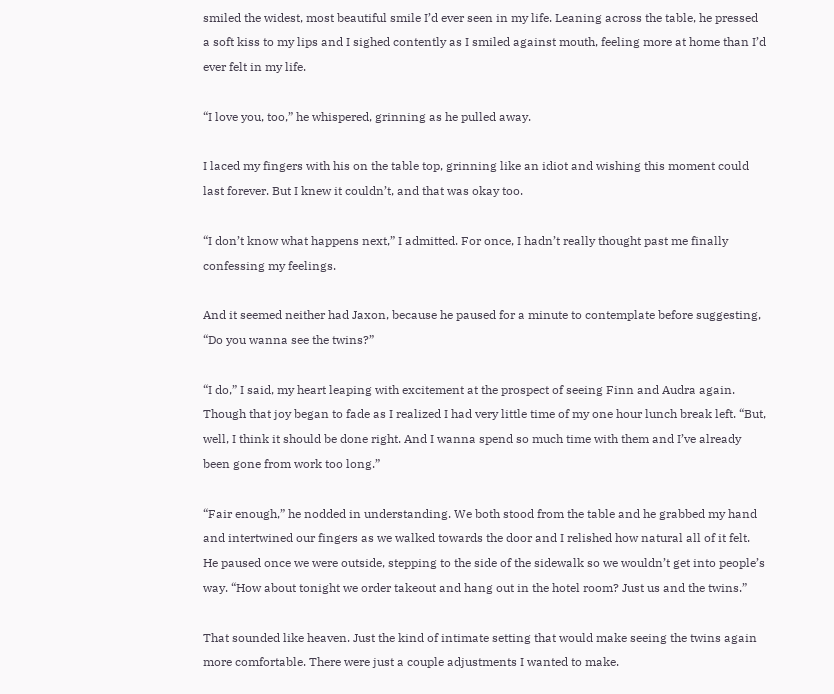smiled the widest, most beautiful smile I’d ever seen in my life. Leaning across the table, he pressed a soft kiss to my lips and I sighed contently as I smiled against mouth, feeling more at home than I’d ever felt in my life.

“I love you, too,” he whispered, grinning as he pulled away.

I laced my fingers with his on the table top, grinning like an idiot and wishing this moment could last forever. But I knew it couldn’t, and that was okay too.

“I don’t know what happens next,” I admitted. For once, I hadn’t really thought past me finally confessing my feelings.

And it seemed neither had Jaxon, because he paused for a minute to contemplate before suggesting, “Do you wanna see the twins?”

“I do,” I said, my heart leaping with excitement at the prospect of seeing Finn and Audra again. Though that joy began to fade as I realized I had very little time of my one hour lunch break left. “But, well, I think it should be done right. And I wanna spend so much time with them and I’ve already been gone from work too long.”

“Fair enough,” he nodded in understanding. We both stood from the table and he grabbed my hand and intertwined our fingers as we walked towards the door and I relished how natural all of it felt. He paused once we were outside, stepping to the side of the sidewalk so we wouldn’t get into people’s way. “How about tonight we order takeout and hang out in the hotel room? Just us and the twins.”

That sounded like heaven. Just the kind of intimate setting that would make seeing the twins again more comfortable. There were just a couple adjustments I wanted to make.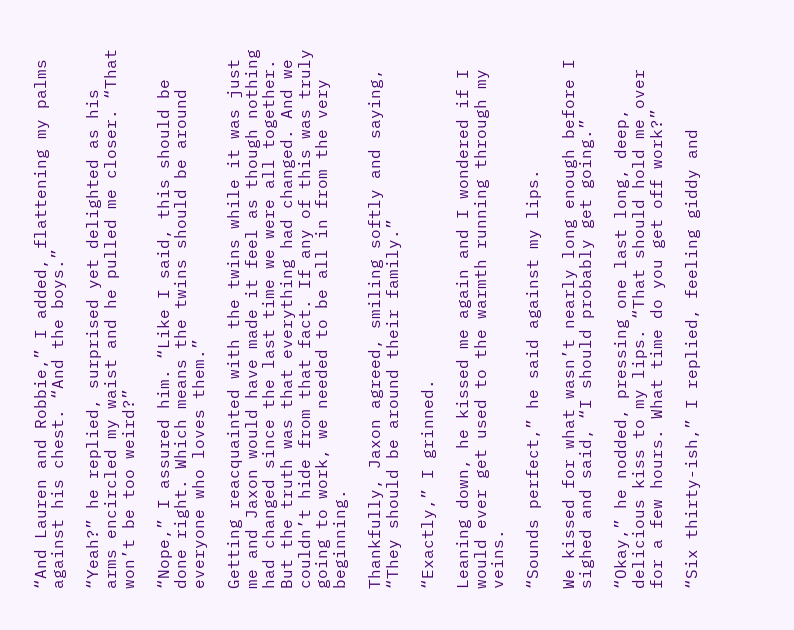“And Lauren and Robbie,” I added, flattening my palms against his chest. “And the boys.”

“Yeah?” he replied, surprised yet delighted as his arms encircled my waist and he pulled me closer. “That won’t be too weird?”

“Nope,” I assured him. “Like I said, this should be done right. Which means the twins should be around everyone who loves them.”

Getting reacquainted with the twins while it was just me and Jaxon would have made it feel as though nothing had changed since the last time we were all together. But the truth was that everything had changed. And we couldn’t hide from that fact. If any of this was truly going to work, we needed to be all in from the very beginning.

Thankfully, Jaxon agreed, smiling softly and saying, “They should be around their family.”

“Exactly,” I grinned.

Leaning down, he kissed me again and I wondered if I would ever get used to the warmth running through my veins.

“Sounds perfect,” he said against my lips.

We kissed for what wasn’t nearly long enough before I sighed and said, “I should probably get going.”

“Okay,” he nodded, pressing one last long, deep, delicious kiss to my lips. “That should hold me over for a few hours. What time do you get off work?”

“Six thirty-ish,” I replied, feeling giddy and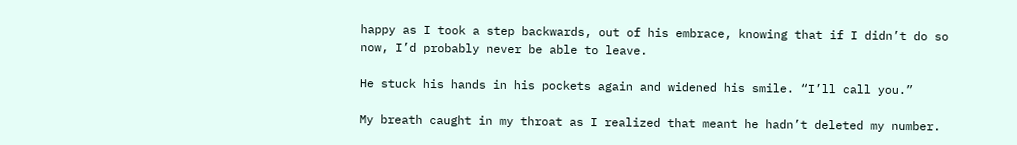happy as I took a step backwards, out of his embrace, knowing that if I didn’t do so now, I’d probably never be able to leave.

He stuck his hands in his pockets again and widened his smile. “I’ll call you.”

My breath caught in my throat as I realized that meant he hadn’t deleted my number.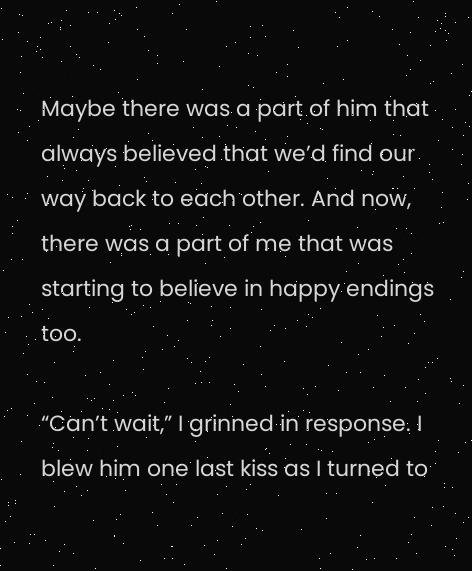Maybe there was a part of him that always believed that we’d find our way back to each other. And now, there was a part of me that was starting to believe in happy endings too.

“Can’t wait,” I grinned in response. I blew him one last kiss as I turned to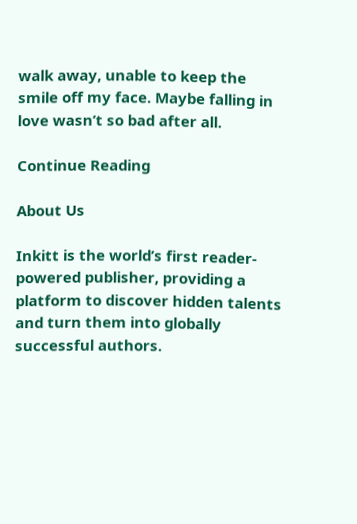walk away, unable to keep the smile off my face. Maybe falling in love wasn’t so bad after all.

Continue Reading

About Us

Inkitt is the world’s first reader-powered publisher, providing a platform to discover hidden talents and turn them into globally successful authors.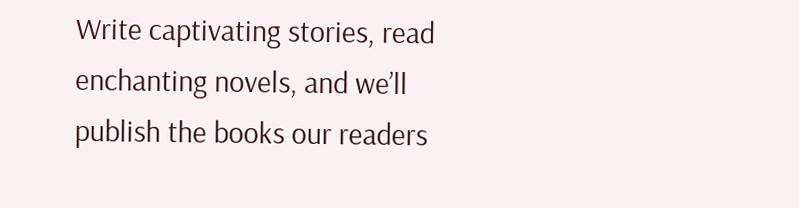Write captivating stories, read enchanting novels, and we’ll publish the books our readers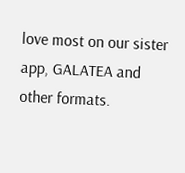love most on our sister app, GALATEA and other formats.